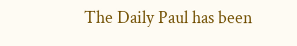The Daily Paul has been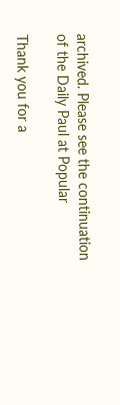archived. Please see the continuation of the Daily Paul at Popular

Thank you for a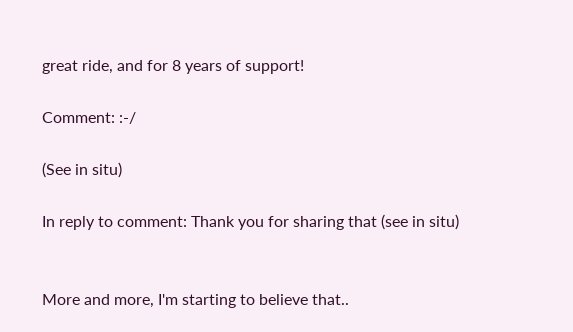great ride, and for 8 years of support!

Comment: :-/

(See in situ)

In reply to comment: Thank you for sharing that (see in situ)


More and more, I'm starting to believe that..